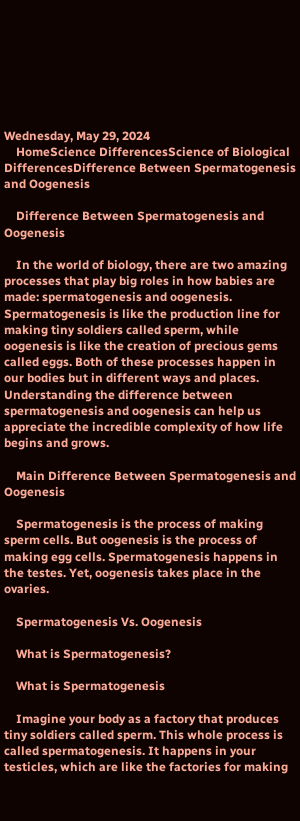Wednesday, May 29, 2024
    HomeScience DifferencesScience of Biological DifferencesDifference Between Spermatogenesis and Oogenesis

    Difference Between Spermatogenesis and Oogenesis

    In the world of biology, there are two amazing processes that play big roles in how babies are made: spermatogenesis and oogenesis. Spermatogenesis is like the production line for making tiny soldiers called sperm, while oogenesis is like the creation of precious gems called eggs. Both of these processes happen in our bodies but in different ways and places. Understanding the difference between spermatogenesis and oogenesis can help us appreciate the incredible complexity of how life begins and grows.

    Main Difference Between Spermatogenesis and Oogenesis

    Spermatogenesis is the process of making sperm cells. But oogenesis is the process of making egg cells. Spermatogenesis happens in the testes. Yet, oogenesis takes place in the ovaries.

    Spermatogenesis Vs. Oogenesis

    What is Spermatogenesis?

    What is Spermatogenesis

    Imagine your body as a factory that produces tiny soldiers called sperm. This whole process is called spermatogenesis. It happens in your testicles, which are like the factories for making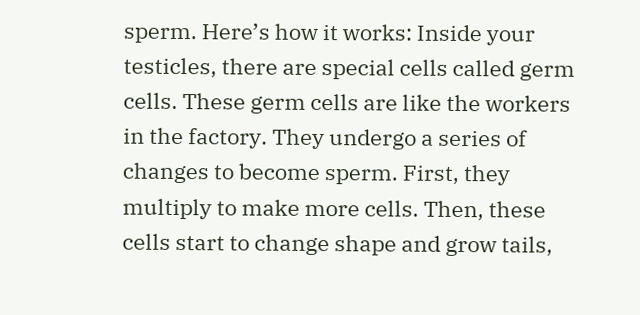sperm. Here’s how it works: Inside your testicles, there are special cells called germ cells. These germ cells are like the workers in the factory. They undergo a series of changes to become sperm. First, they multiply to make more cells. Then, these cells start to change shape and grow tails,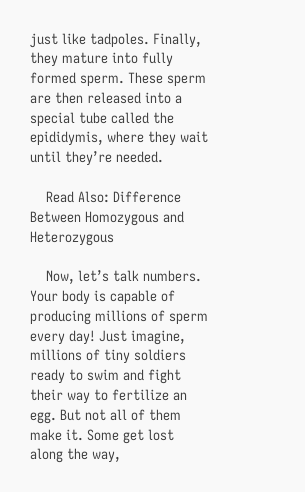just like tadpoles. Finally, they mature into fully formed sperm. These sperm are then released into a special tube called the epididymis, where they wait until they’re needed.

    Read Also: Difference Between Homozygous and Heterozygous

    Now, let’s talk numbers. Your body is capable of producing millions of sperm every day! Just imagine, millions of tiny soldiers ready to swim and fight their way to fertilize an egg. But not all of them make it. Some get lost along the way,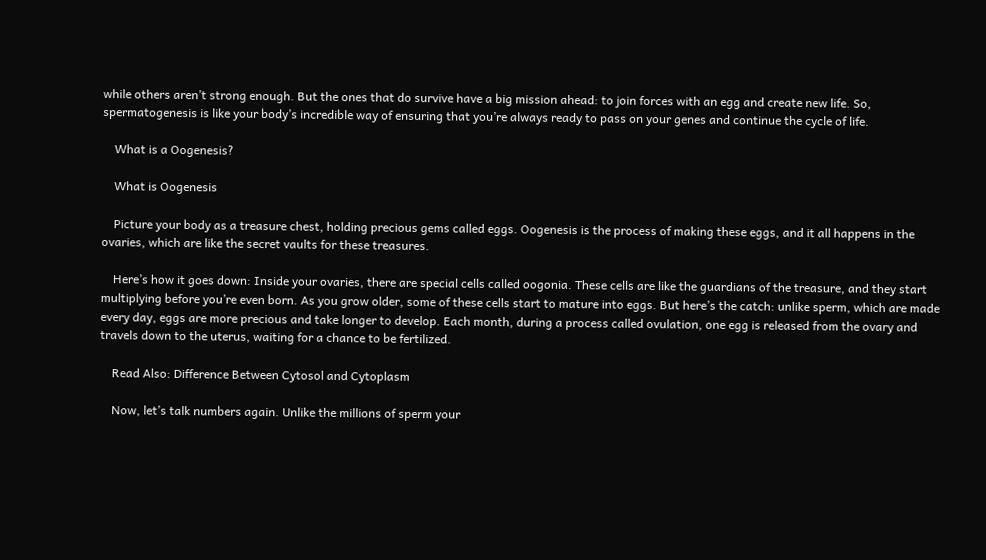while others aren’t strong enough. But the ones that do survive have a big mission ahead: to join forces with an egg and create new life. So, spermatogenesis is like your body’s incredible way of ensuring that you’re always ready to pass on your genes and continue the cycle of life.

    What is a Oogenesis?

    What is Oogenesis

    Picture your body as a treasure chest, holding precious gems called eggs. Oogenesis is the process of making these eggs, and it all happens in the ovaries, which are like the secret vaults for these treasures.

    Here’s how it goes down: Inside your ovaries, there are special cells called oogonia. These cells are like the guardians of the treasure, and they start multiplying before you’re even born. As you grow older, some of these cells start to mature into eggs. But here’s the catch: unlike sperm, which are made every day, eggs are more precious and take longer to develop. Each month, during a process called ovulation, one egg is released from the ovary and travels down to the uterus, waiting for a chance to be fertilized.

    Read Also: Difference Between Cytosol and Cytoplasm

    Now, let’s talk numbers again. Unlike the millions of sperm your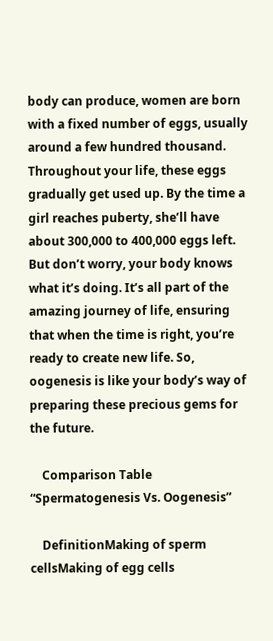body can produce, women are born with a fixed number of eggs, usually around a few hundred thousand. Throughout your life, these eggs gradually get used up. By the time a girl reaches puberty, she’ll have about 300,000 to 400,000 eggs left. But don’t worry, your body knows what it’s doing. It’s all part of the amazing journey of life, ensuring that when the time is right, you’re ready to create new life. So, oogenesis is like your body’s way of preparing these precious gems for the future.

    Comparison Table “Spermatogenesis Vs. Oogenesis”

    DefinitionMaking of sperm cellsMaking of egg cells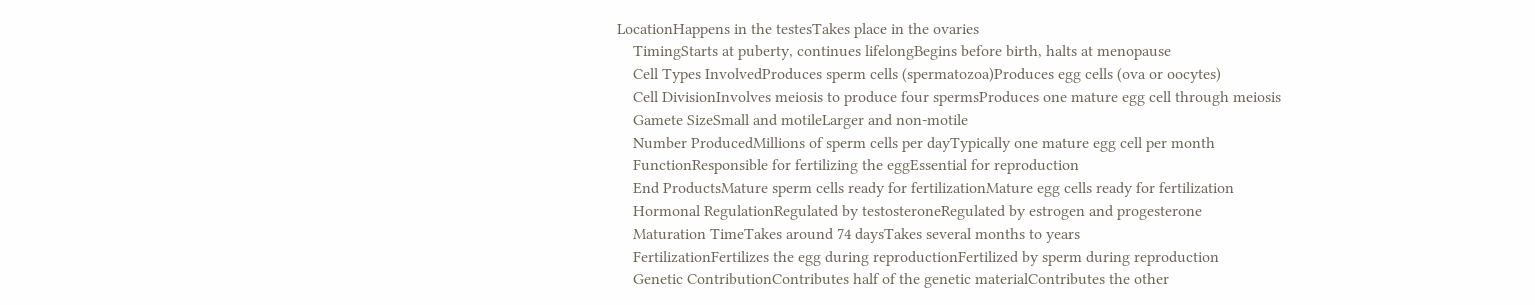LocationHappens in the testesTakes place in the ovaries
    TimingStarts at puberty, continues lifelongBegins before birth, halts at menopause
    Cell Types InvolvedProduces sperm cells (spermatozoa)Produces egg cells (ova or oocytes)
    Cell DivisionInvolves meiosis to produce four spermsProduces one mature egg cell through meiosis
    Gamete SizeSmall and motileLarger and non-motile
    Number ProducedMillions of sperm cells per dayTypically one mature egg cell per month
    FunctionResponsible for fertilizing the eggEssential for reproduction
    End ProductsMature sperm cells ready for fertilizationMature egg cells ready for fertilization
    Hormonal RegulationRegulated by testosteroneRegulated by estrogen and progesterone
    Maturation TimeTakes around 74 daysTakes several months to years
    FertilizationFertilizes the egg during reproductionFertilized by sperm during reproduction
    Genetic ContributionContributes half of the genetic materialContributes the other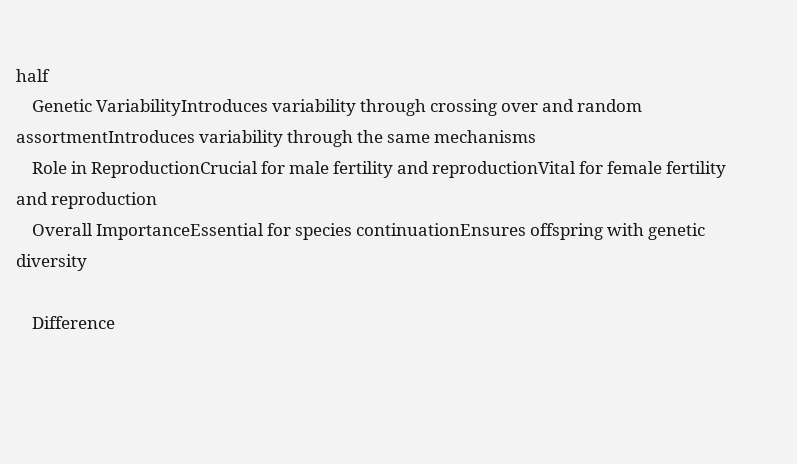half
    Genetic VariabilityIntroduces variability through crossing over and random assortmentIntroduces variability through the same mechanisms
    Role in ReproductionCrucial for male fertility and reproductionVital for female fertility and reproduction
    Overall ImportanceEssential for species continuationEnsures offspring with genetic diversity

    Difference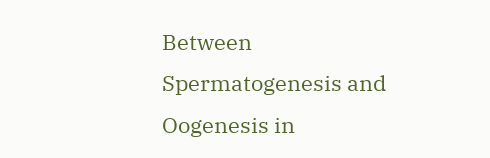Between Spermatogenesis and Oogenesis in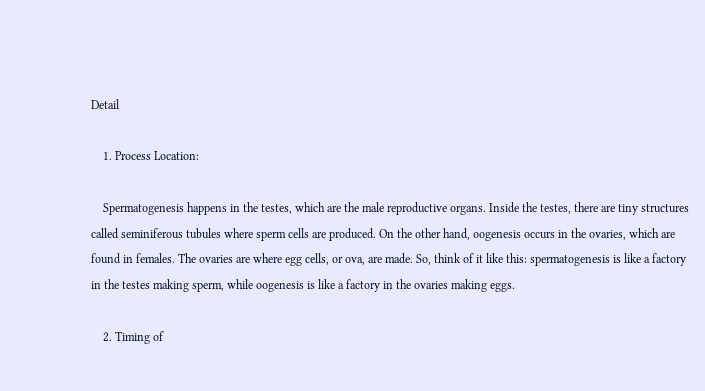Detail

    1. Process Location:

    Spermatogenesis happens in the testes, which are the male reproductive organs. Inside the testes, there are tiny structures called seminiferous tubules where sperm cells are produced. On the other hand, oogenesis occurs in the ovaries, which are found in females. The ovaries are where egg cells, or ova, are made. So, think of it like this: spermatogenesis is like a factory in the testes making sperm, while oogenesis is like a factory in the ovaries making eggs.

    2. Timing of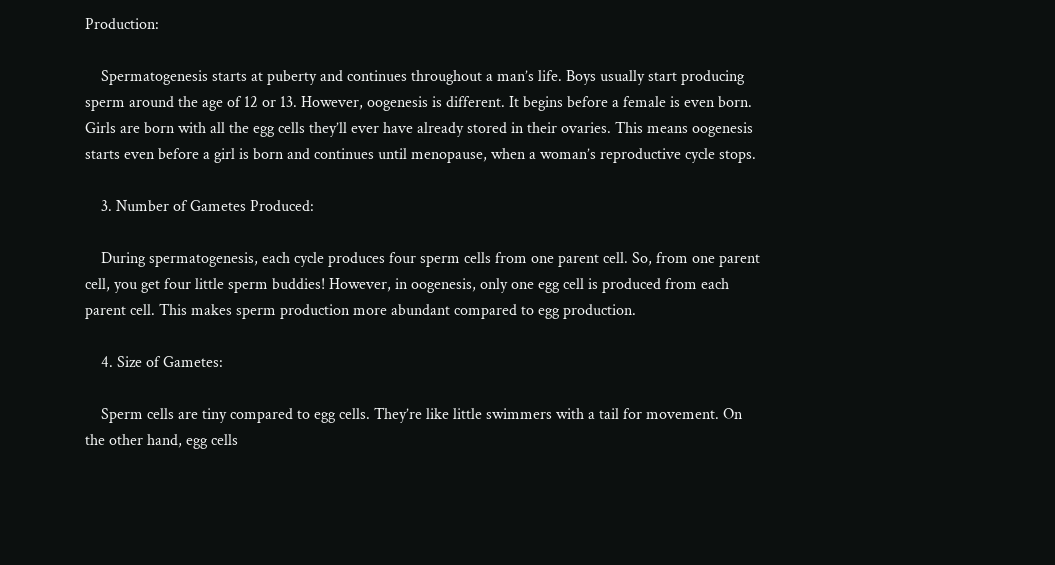Production:

    Spermatogenesis starts at puberty and continues throughout a man’s life. Boys usually start producing sperm around the age of 12 or 13. However, oogenesis is different. It begins before a female is even born. Girls are born with all the egg cells they’ll ever have already stored in their ovaries. This means oogenesis starts even before a girl is born and continues until menopause, when a woman’s reproductive cycle stops.

    3. Number of Gametes Produced:

    During spermatogenesis, each cycle produces four sperm cells from one parent cell. So, from one parent cell, you get four little sperm buddies! However, in oogenesis, only one egg cell is produced from each parent cell. This makes sperm production more abundant compared to egg production.

    4. Size of Gametes:

    Sperm cells are tiny compared to egg cells. They’re like little swimmers with a tail for movement. On the other hand, egg cells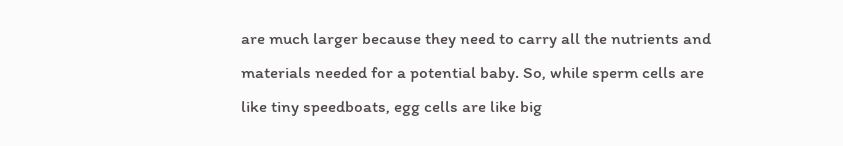are much larger because they need to carry all the nutrients and materials needed for a potential baby. So, while sperm cells are like tiny speedboats, egg cells are like big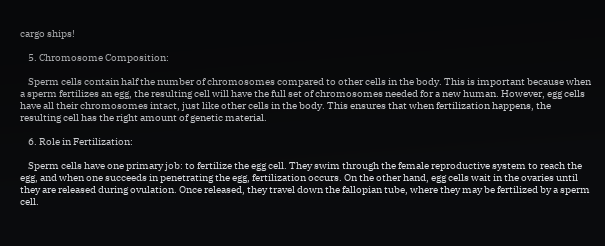cargo ships!

    5. Chromosome Composition:

    Sperm cells contain half the number of chromosomes compared to other cells in the body. This is important because when a sperm fertilizes an egg, the resulting cell will have the full set of chromosomes needed for a new human. However, egg cells have all their chromosomes intact, just like other cells in the body. This ensures that when fertilization happens, the resulting cell has the right amount of genetic material.

    6. Role in Fertilization:

    Sperm cells have one primary job: to fertilize the egg cell. They swim through the female reproductive system to reach the egg, and when one succeeds in penetrating the egg, fertilization occurs. On the other hand, egg cells wait in the ovaries until they are released during ovulation. Once released, they travel down the fallopian tube, where they may be fertilized by a sperm cell.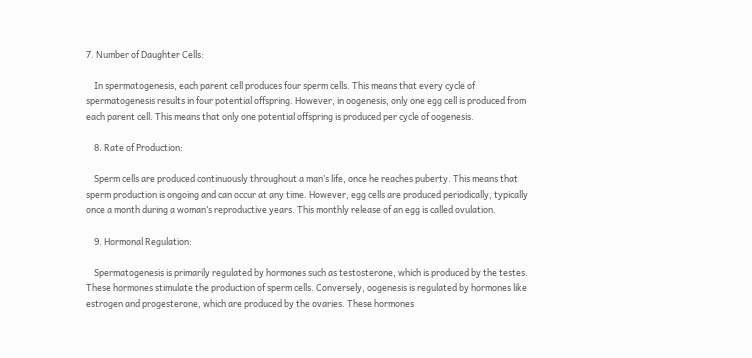7. Number of Daughter Cells:

    In spermatogenesis, each parent cell produces four sperm cells. This means that every cycle of spermatogenesis results in four potential offspring. However, in oogenesis, only one egg cell is produced from each parent cell. This means that only one potential offspring is produced per cycle of oogenesis.

    8. Rate of Production:

    Sperm cells are produced continuously throughout a man’s life, once he reaches puberty. This means that sperm production is ongoing and can occur at any time. However, egg cells are produced periodically, typically once a month during a woman’s reproductive years. This monthly release of an egg is called ovulation.

    9. Hormonal Regulation:

    Spermatogenesis is primarily regulated by hormones such as testosterone, which is produced by the testes. These hormones stimulate the production of sperm cells. Conversely, oogenesis is regulated by hormones like estrogen and progesterone, which are produced by the ovaries. These hormones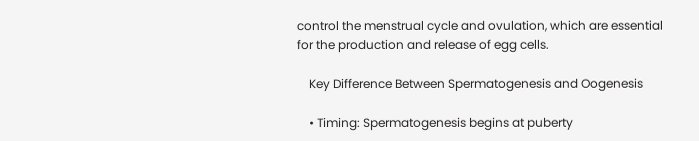control the menstrual cycle and ovulation, which are essential for the production and release of egg cells.

    Key Difference Between Spermatogenesis and Oogenesis

    • Timing: Spermatogenesis begins at puberty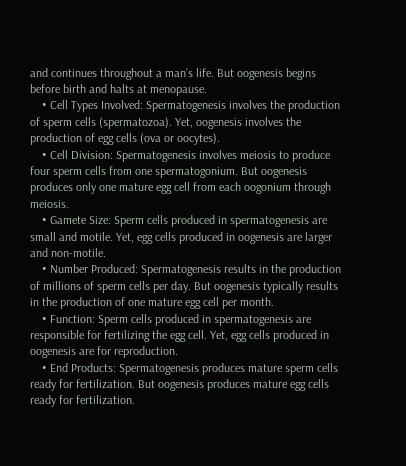and continues throughout a man’s life. But oogenesis begins before birth and halts at menopause.
    • Cell Types Involved: Spermatogenesis involves the production of sperm cells (spermatozoa). Yet, oogenesis involves the production of egg cells (ova or oocytes).
    • Cell Division: Spermatogenesis involves meiosis to produce four sperm cells from one spermatogonium. But oogenesis produces only one mature egg cell from each oogonium through meiosis.
    • Gamete Size: Sperm cells produced in spermatogenesis are small and motile. Yet, egg cells produced in oogenesis are larger and non-motile.
    • Number Produced: Spermatogenesis results in the production of millions of sperm cells per day. But oogenesis typically results in the production of one mature egg cell per month.
    • Function: Sperm cells produced in spermatogenesis are responsible for fertilizing the egg cell. Yet, egg cells produced in oogenesis are for reproduction.
    • End Products: Spermatogenesis produces mature sperm cells ready for fertilization. But oogenesis produces mature egg cells ready for fertilization.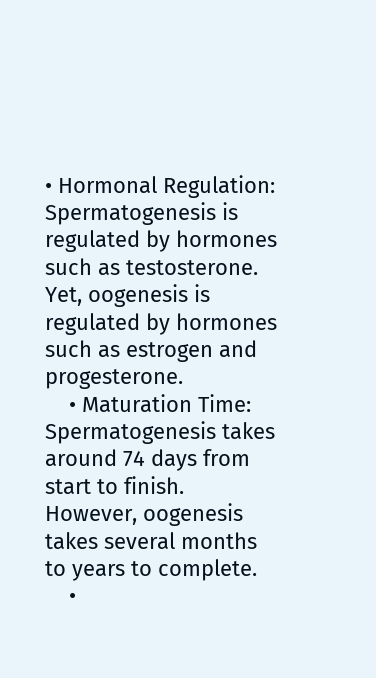• Hormonal Regulation: Spermatogenesis is regulated by hormones such as testosterone. Yet, oogenesis is regulated by hormones such as estrogen and progesterone.
    • Maturation Time: Spermatogenesis takes around 74 days from start to finish. However, oogenesis takes several months to years to complete.
    •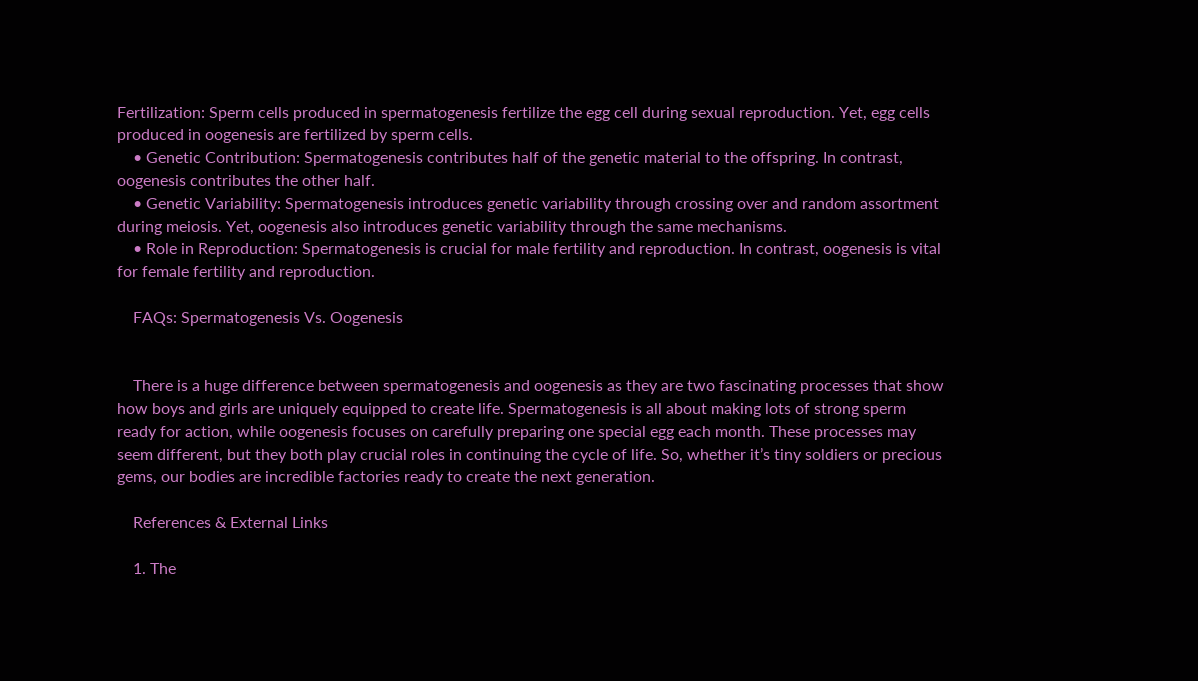Fertilization: Sperm cells produced in spermatogenesis fertilize the egg cell during sexual reproduction. Yet, egg cells produced in oogenesis are fertilized by sperm cells.
    • Genetic Contribution: Spermatogenesis contributes half of the genetic material to the offspring. In contrast, oogenesis contributes the other half.
    • Genetic Variability: Spermatogenesis introduces genetic variability through crossing over and random assortment during meiosis. Yet, oogenesis also introduces genetic variability through the same mechanisms.
    • Role in Reproduction: Spermatogenesis is crucial for male fertility and reproduction. In contrast, oogenesis is vital for female fertility and reproduction.

    FAQs: Spermatogenesis Vs. Oogenesis


    There is a huge difference between spermatogenesis and oogenesis as they are two fascinating processes that show how boys and girls are uniquely equipped to create life. Spermatogenesis is all about making lots of strong sperm ready for action, while oogenesis focuses on carefully preparing one special egg each month. These processes may seem different, but they both play crucial roles in continuing the cycle of life. So, whether it’s tiny soldiers or precious gems, our bodies are incredible factories ready to create the next generation.

    References & External Links

    1. The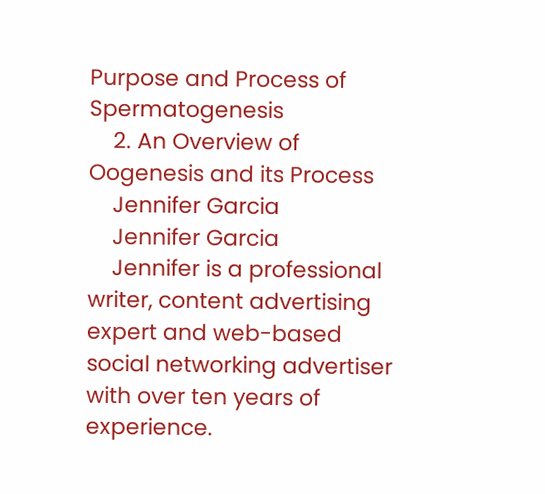Purpose and Process of Spermatogenesis
    2. An Overview of Oogenesis and its Process
    Jennifer Garcia
    Jennifer Garcia
    Jennifer is a professional writer, content advertising expert and web-based social networking advertiser with over ten years of experience.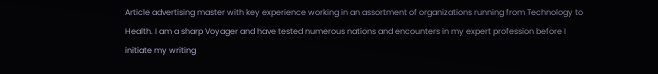Article advertising master with key experience working in an assortment of organizations running from Technology to Health. I am a sharp Voyager and have tested numerous nations and encounters in my expert profession before I initiate my writing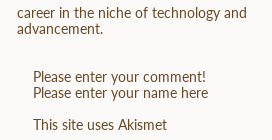career in the niche of technology and advancement.


    Please enter your comment!
    Please enter your name here

    This site uses Akismet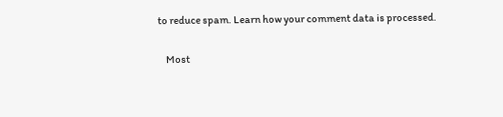to reduce spam. Learn how your comment data is processed.

    Most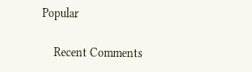Popular

    Recent Comments